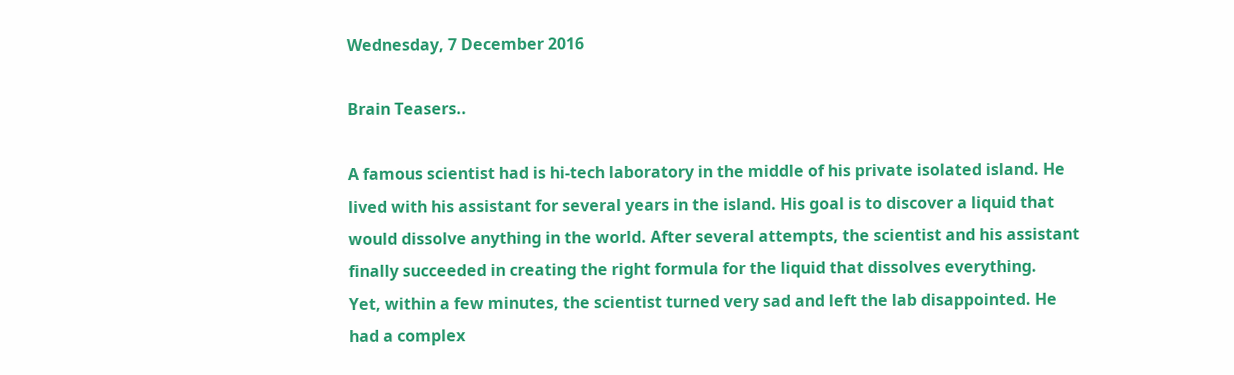Wednesday, 7 December 2016

Brain Teasers..

A famous scientist had is hi-tech laboratory in the middle of his private isolated island. He lived with his assistant for several years in the island. His goal is to discover a liquid that would dissolve anything in the world. After several attempts, the scientist and his assistant finally succeeded in creating the right formula for the liquid that dissolves everything.
Yet, within a few minutes, the scientist turned very sad and left the lab disappointed. He had a complex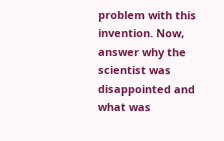problem with this invention. Now, answer why the scientist was disappointed and what was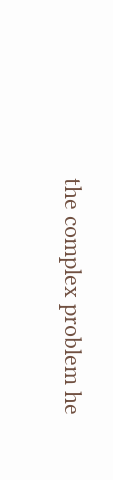the complex problem he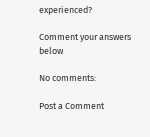experienced?

Comment your answers below

No comments:

Post a Comment